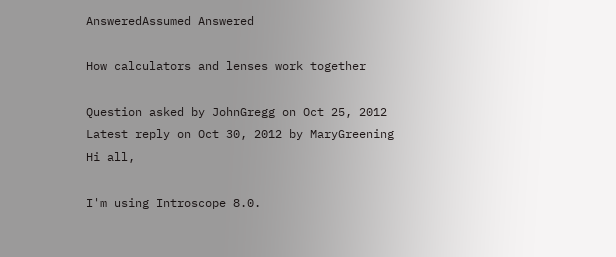AnsweredAssumed Answered

How calculators and lenses work together

Question asked by JohnGregg on Oct 25, 2012
Latest reply on Oct 30, 2012 by MaryGreening
Hi all,

I'm using Introscope 8.0.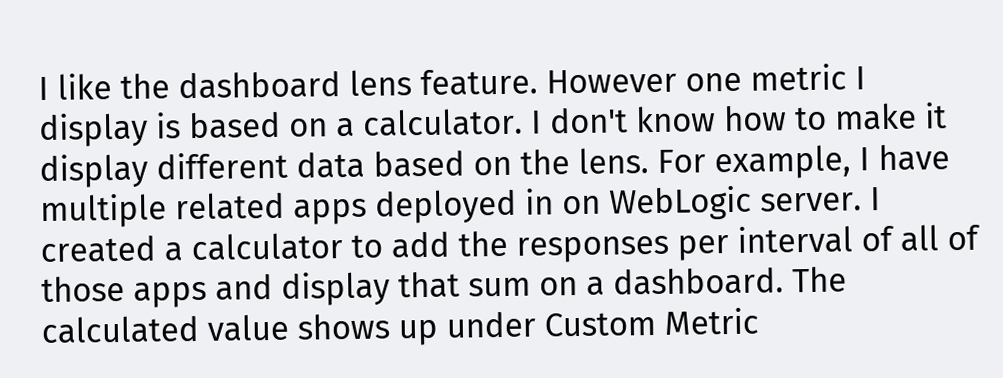I like the dashboard lens feature. However one metric I display is based on a calculator. I don't know how to make it display different data based on the lens. For example, I have multiple related apps deployed in on WebLogic server. I created a calculator to add the responses per interval of all of those apps and display that sum on a dashboard. The calculated value shows up under Custom Metric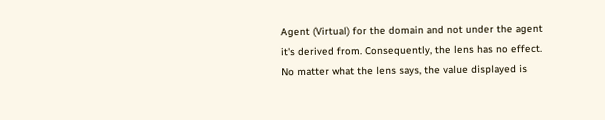Agent (Virtual) for the domain and not under the agent it's derived from. Consequently, the lens has no effect. No matter what the lens says, the value displayed is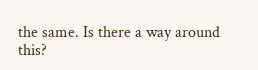the same. Is there a way around this?